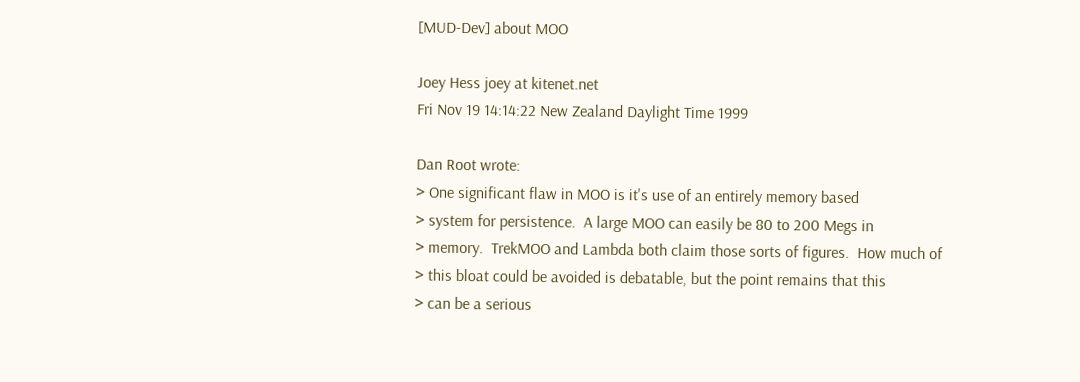[MUD-Dev] about MOO

Joey Hess joey at kitenet.net
Fri Nov 19 14:14:22 New Zealand Daylight Time 1999

Dan Root wrote:
> One significant flaw in MOO is it's use of an entirely memory based
> system for persistence.  A large MOO can easily be 80 to 200 Megs in
> memory.  TrekMOO and Lambda both claim those sorts of figures.  How much of
> this bloat could be avoided is debatable, but the point remains that this
> can be a serious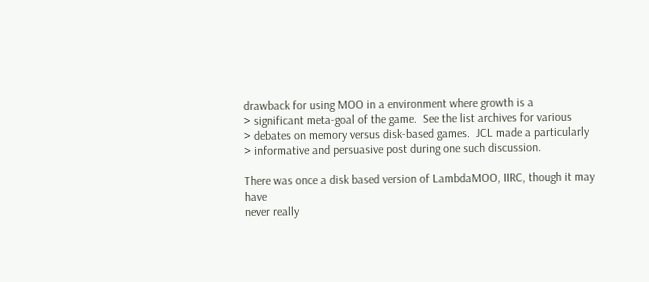drawback for using MOO in a environment where growth is a
> significant meta-goal of the game.  See the list archives for various
> debates on memory versus disk-based games.  JCL made a particularly
> informative and persuasive post during one such discussion.

There was once a disk based version of LambdaMOO, IIRC, though it may have
never really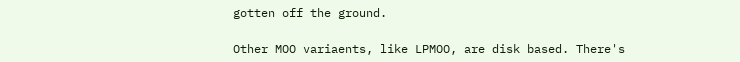gotten off the ground.

Other MOO variaents, like LPMOO, are disk based. There's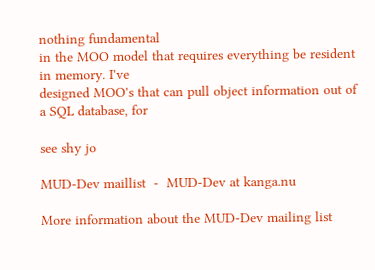nothing fundamental
in the MOO model that requires everything be resident in memory. I've
designed MOO's that can pull object information out of a SQL database, for

see shy jo

MUD-Dev maillist  -  MUD-Dev at kanga.nu

More information about the MUD-Dev mailing list